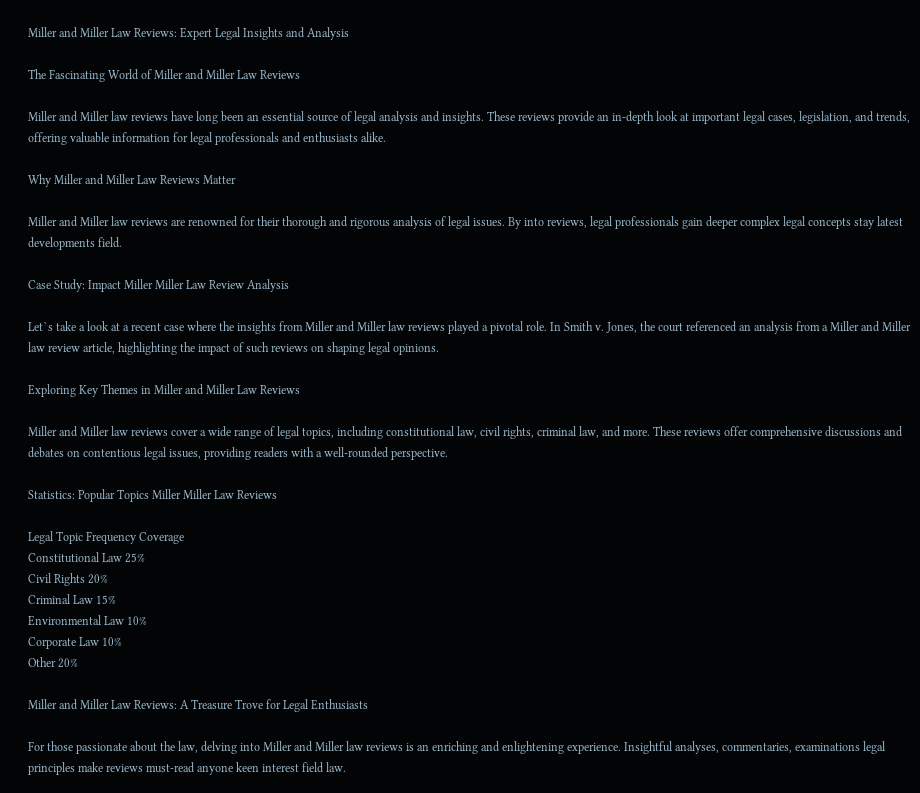Miller and Miller Law Reviews: Expert Legal Insights and Analysis

The Fascinating World of Miller and Miller Law Reviews

Miller and Miller law reviews have long been an essential source of legal analysis and insights. These reviews provide an in-depth look at important legal cases, legislation, and trends, offering valuable information for legal professionals and enthusiasts alike.

Why Miller and Miller Law Reviews Matter

Miller and Miller law reviews are renowned for their thorough and rigorous analysis of legal issues. By into reviews, legal professionals gain deeper complex legal concepts stay latest developments field.

Case Study: Impact Miller Miller Law Review Analysis

Let`s take a look at a recent case where the insights from Miller and Miller law reviews played a pivotal role. In Smith v. Jones, the court referenced an analysis from a Miller and Miller law review article, highlighting the impact of such reviews on shaping legal opinions.

Exploring Key Themes in Miller and Miller Law Reviews

Miller and Miller law reviews cover a wide range of legal topics, including constitutional law, civil rights, criminal law, and more. These reviews offer comprehensive discussions and debates on contentious legal issues, providing readers with a well-rounded perspective.

Statistics: Popular Topics Miller Miller Law Reviews

Legal Topic Frequency Coverage
Constitutional Law 25%
Civil Rights 20%
Criminal Law 15%
Environmental Law 10%
Corporate Law 10%
Other 20%

Miller and Miller Law Reviews: A Treasure Trove for Legal Enthusiasts

For those passionate about the law, delving into Miller and Miller law reviews is an enriching and enlightening experience. Insightful analyses, commentaries, examinations legal principles make reviews must-read anyone keen interest field law.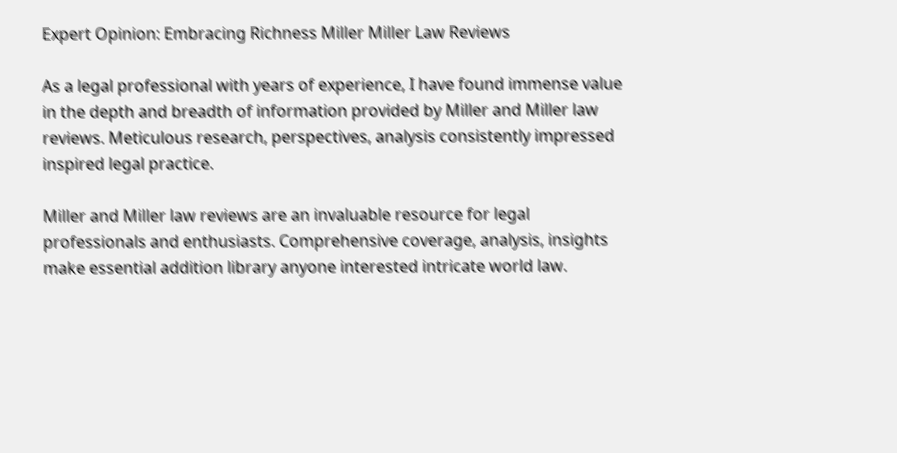Expert Opinion: Embracing Richness Miller Miller Law Reviews

As a legal professional with years of experience, I have found immense value in the depth and breadth of information provided by Miller and Miller law reviews. Meticulous research, perspectives, analysis consistently impressed inspired legal practice.

Miller and Miller law reviews are an invaluable resource for legal professionals and enthusiasts. Comprehensive coverage, analysis, insights make essential addition library anyone interested intricate world law.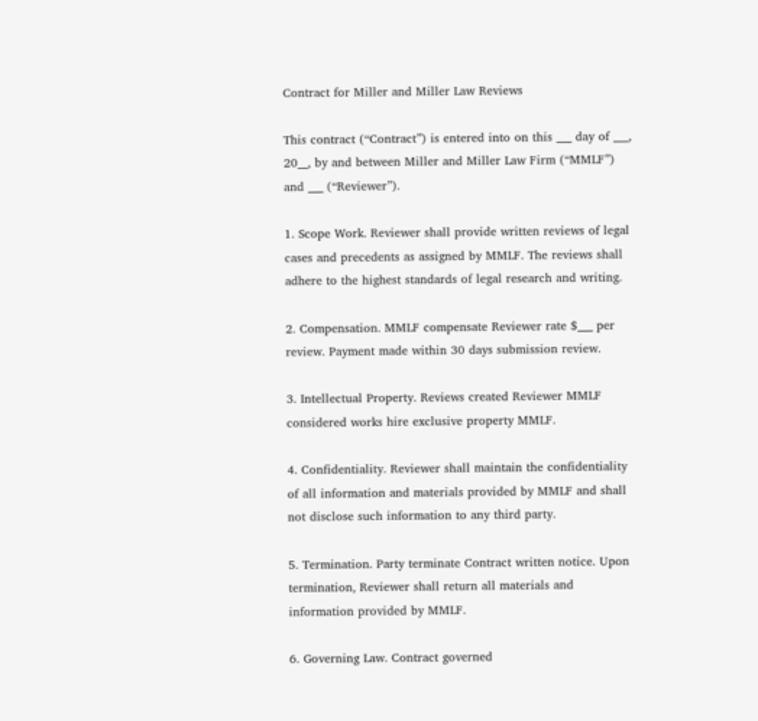Contract for Miller and Miller Law Reviews

This contract (“Contract”) is entered into on this ___ day of ___, 20__, by and between Miller and Miller Law Firm (“MMLF”) and ___ (“Reviewer”).

1. Scope Work. Reviewer shall provide written reviews of legal cases and precedents as assigned by MMLF. The reviews shall adhere to the highest standards of legal research and writing.

2. Compensation. MMLF compensate Reviewer rate $___ per review. Payment made within 30 days submission review.

3. Intellectual Property. Reviews created Reviewer MMLF considered works hire exclusive property MMLF.

4. Confidentiality. Reviewer shall maintain the confidentiality of all information and materials provided by MMLF and shall not disclose such information to any third party.

5. Termination. Party terminate Contract written notice. Upon termination, Reviewer shall return all materials and information provided by MMLF.

6. Governing Law. Contract governed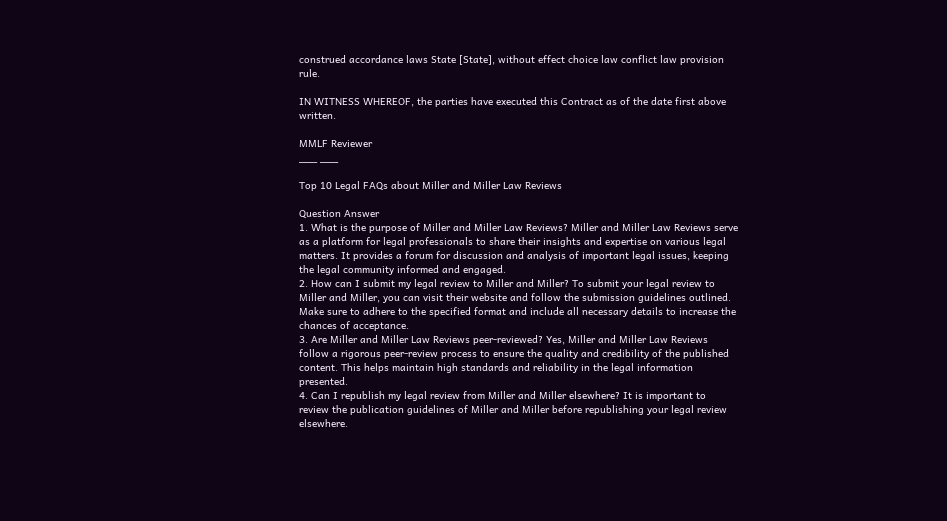construed accordance laws State [State], without effect choice law conflict law provision rule.

IN WITNESS WHEREOF, the parties have executed this Contract as of the date first above written.

MMLF Reviewer
___ ___

Top 10 Legal FAQs about Miller and Miller Law Reviews

Question Answer
1. What is the purpose of Miller and Miller Law Reviews? Miller and Miller Law Reviews serve as a platform for legal professionals to share their insights and expertise on various legal matters. It provides a forum for discussion and analysis of important legal issues, keeping the legal community informed and engaged.
2. How can I submit my legal review to Miller and Miller? To submit your legal review to Miller and Miller, you can visit their website and follow the submission guidelines outlined. Make sure to adhere to the specified format and include all necessary details to increase the chances of acceptance.
3. Are Miller and Miller Law Reviews peer-reviewed? Yes, Miller and Miller Law Reviews follow a rigorous peer-review process to ensure the quality and credibility of the published content. This helps maintain high standards and reliability in the legal information presented.
4. Can I republish my legal review from Miller and Miller elsewhere? It is important to review the publication guidelines of Miller and Miller before republishing your legal review elsewhere.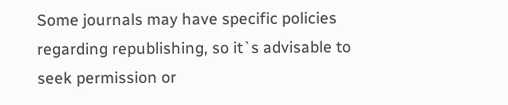Some journals may have specific policies regarding republishing, so it`s advisable to seek permission or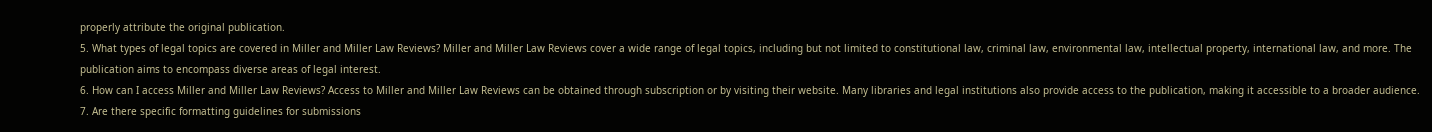properly attribute the original publication.
5. What types of legal topics are covered in Miller and Miller Law Reviews? Miller and Miller Law Reviews cover a wide range of legal topics, including but not limited to constitutional law, criminal law, environmental law, intellectual property, international law, and more. The publication aims to encompass diverse areas of legal interest.
6. How can I access Miller and Miller Law Reviews? Access to Miller and Miller Law Reviews can be obtained through subscription or by visiting their website. Many libraries and legal institutions also provide access to the publication, making it accessible to a broader audience.
7. Are there specific formatting guidelines for submissions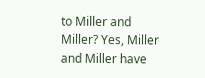to Miller and Miller? Yes, Miller and Miller have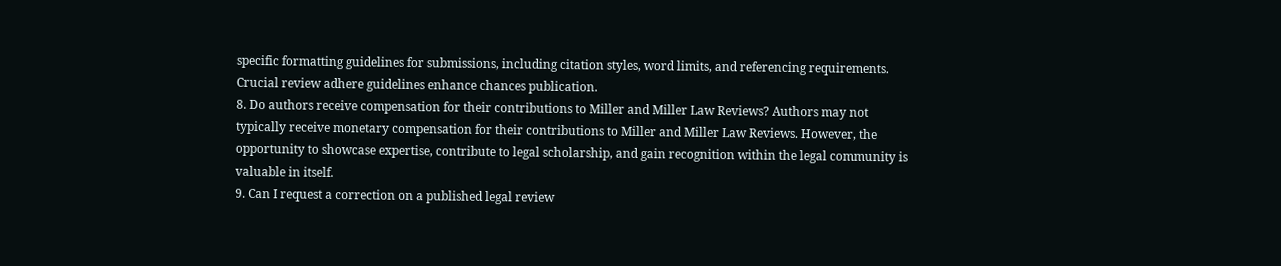specific formatting guidelines for submissions, including citation styles, word limits, and referencing requirements. Crucial review adhere guidelines enhance chances publication.
8. Do authors receive compensation for their contributions to Miller and Miller Law Reviews? Authors may not typically receive monetary compensation for their contributions to Miller and Miller Law Reviews. However, the opportunity to showcase expertise, contribute to legal scholarship, and gain recognition within the legal community is valuable in itself.
9. Can I request a correction on a published legal review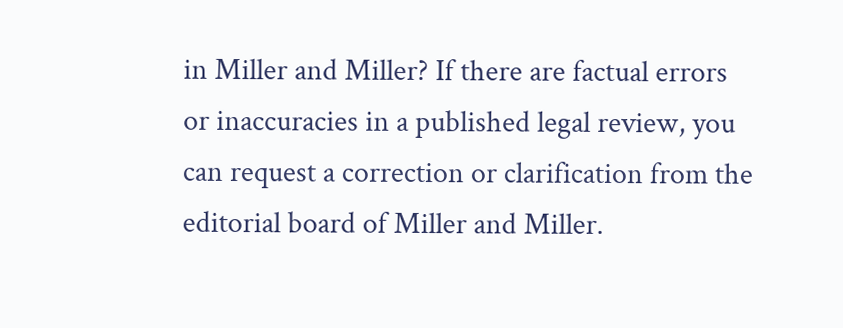in Miller and Miller? If there are factual errors or inaccuracies in a published legal review, you can request a correction or clarification from the editorial board of Miller and Miller.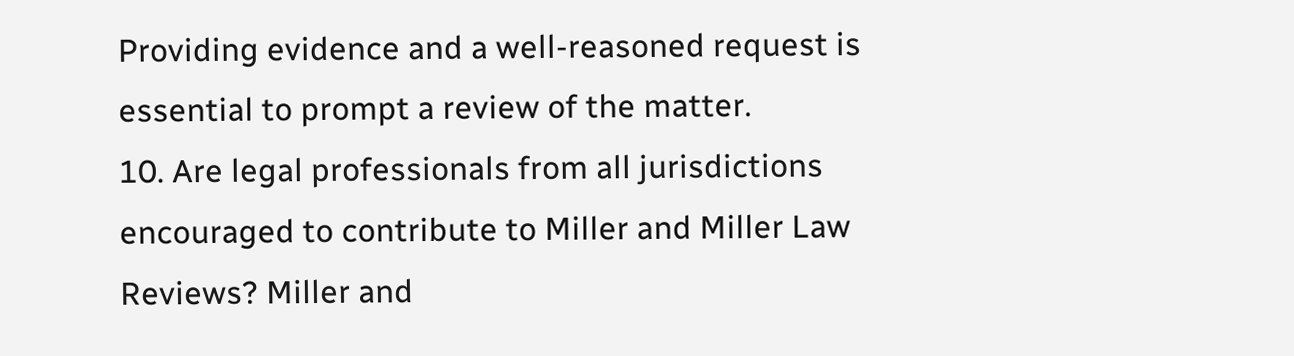Providing evidence and a well-reasoned request is essential to prompt a review of the matter.
10. Are legal professionals from all jurisdictions encouraged to contribute to Miller and Miller Law Reviews? Miller and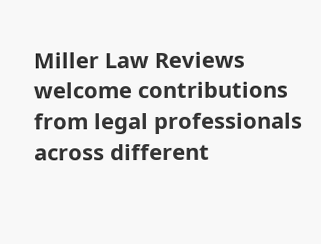Miller Law Reviews welcome contributions from legal professionals across different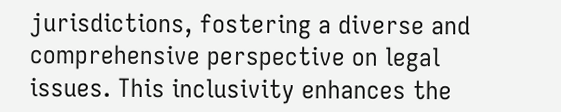jurisdictions, fostering a diverse and comprehensive perspective on legal issues. This inclusivity enhances the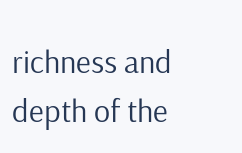richness and depth of the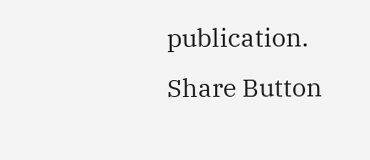publication.
Share Button